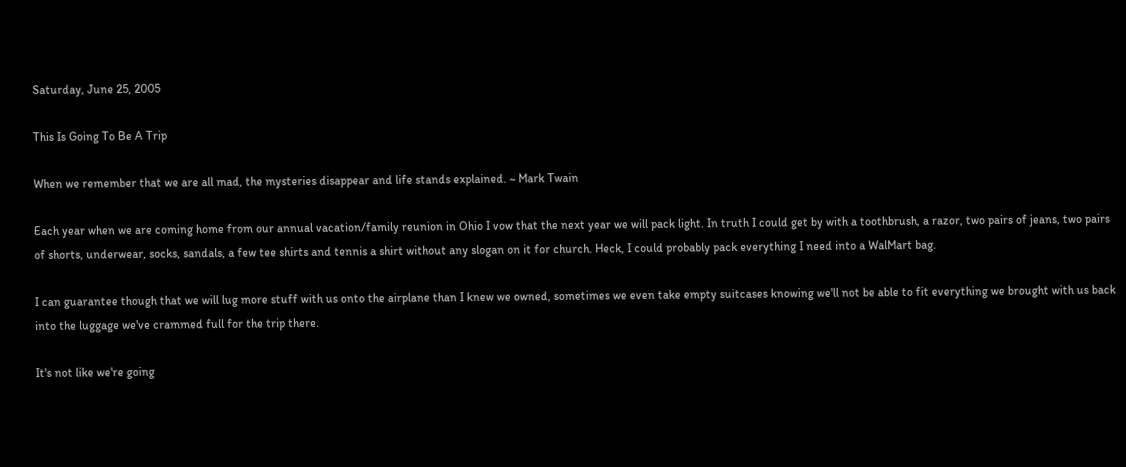Saturday, June 25, 2005

This Is Going To Be A Trip

When we remember that we are all mad, the mysteries disappear and life stands explained. ~ Mark Twain

Each year when we are coming home from our annual vacation/family reunion in Ohio I vow that the next year we will pack light. In truth I could get by with a toothbrush, a razor, two pairs of jeans, two pairs of shorts, underwear, socks, sandals, a few tee shirts and tennis a shirt without any slogan on it for church. Heck, I could probably pack everything I need into a WalMart bag.

I can guarantee though that we will lug more stuff with us onto the airplane than I knew we owned, sometimes we even take empty suitcases knowing we'll not be able to fit everything we brought with us back into the luggage we've crammed full for the trip there.

It's not like we're going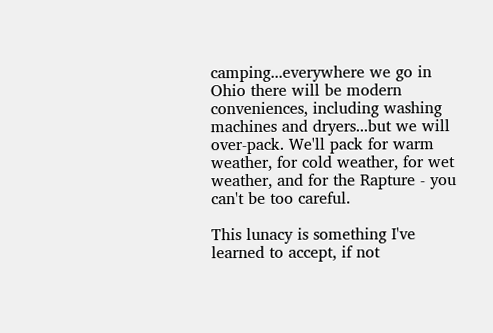camping...everywhere we go in Ohio there will be modern conveniences, including washing machines and dryers...but we will over-pack. We'll pack for warm weather, for cold weather, for wet weather, and for the Rapture - you can't be too careful.

This lunacy is something I've learned to accept, if not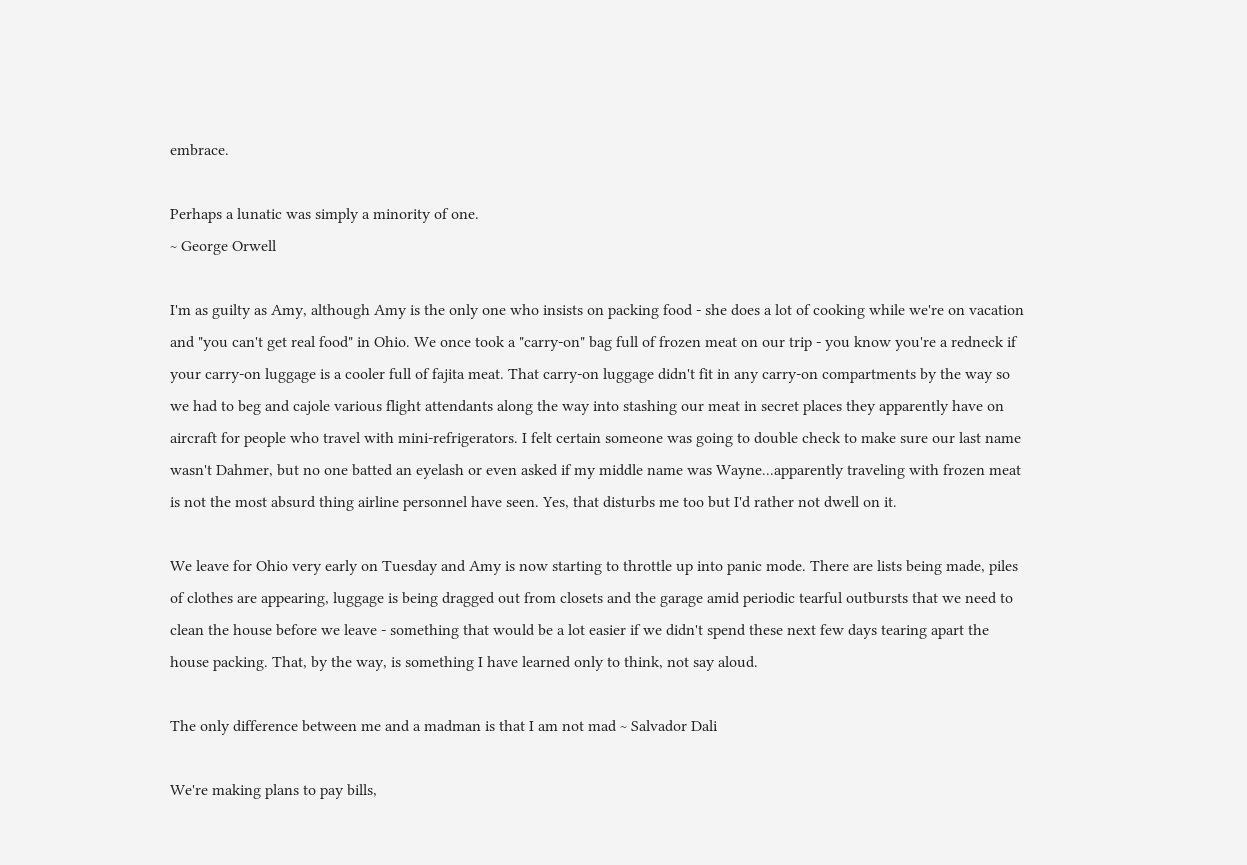embrace.

Perhaps a lunatic was simply a minority of one.
~ George Orwell

I'm as guilty as Amy, although Amy is the only one who insists on packing food - she does a lot of cooking while we're on vacation and "you can't get real food" in Ohio. We once took a "carry-on" bag full of frozen meat on our trip - you know you're a redneck if your carry-on luggage is a cooler full of fajita meat. That carry-on luggage didn't fit in any carry-on compartments by the way so we had to beg and cajole various flight attendants along the way into stashing our meat in secret places they apparently have on aircraft for people who travel with mini-refrigerators. I felt certain someone was going to double check to make sure our last name wasn't Dahmer, but no one batted an eyelash or even asked if my middle name was Wayne...apparently traveling with frozen meat is not the most absurd thing airline personnel have seen. Yes, that disturbs me too but I'd rather not dwell on it.

We leave for Ohio very early on Tuesday and Amy is now starting to throttle up into panic mode. There are lists being made, piles of clothes are appearing, luggage is being dragged out from closets and the garage amid periodic tearful outbursts that we need to clean the house before we leave - something that would be a lot easier if we didn't spend these next few days tearing apart the house packing. That, by the way, is something I have learned only to think, not say aloud.

The only difference between me and a madman is that I am not mad ~ Salvador Dali

We're making plans to pay bills,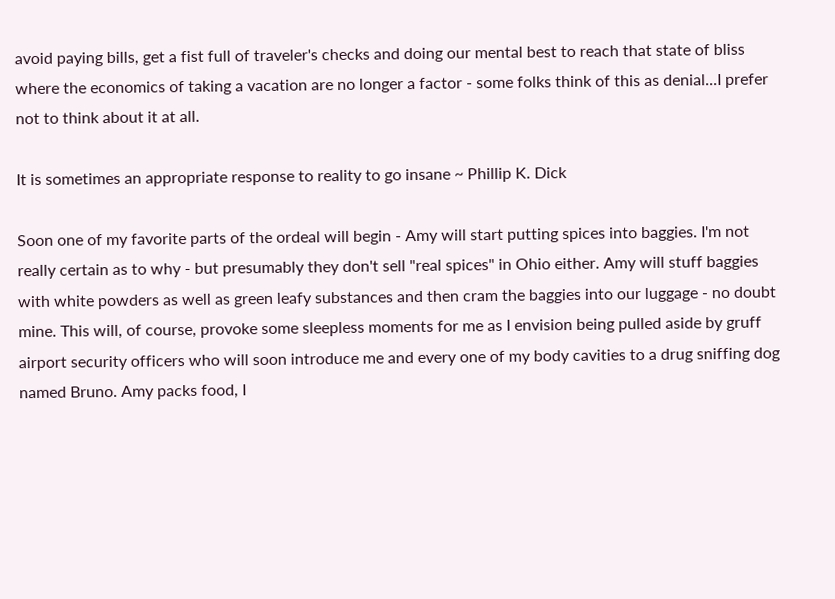avoid paying bills, get a fist full of traveler's checks and doing our mental best to reach that state of bliss where the economics of taking a vacation are no longer a factor - some folks think of this as denial...I prefer not to think about it at all.

It is sometimes an appropriate response to reality to go insane ~ Phillip K. Dick

Soon one of my favorite parts of the ordeal will begin - Amy will start putting spices into baggies. I'm not really certain as to why - but presumably they don't sell "real spices" in Ohio either. Amy will stuff baggies with white powders as well as green leafy substances and then cram the baggies into our luggage - no doubt mine. This will, of course, provoke some sleepless moments for me as I envision being pulled aside by gruff airport security officers who will soon introduce me and every one of my body cavities to a drug sniffing dog named Bruno. Amy packs food, I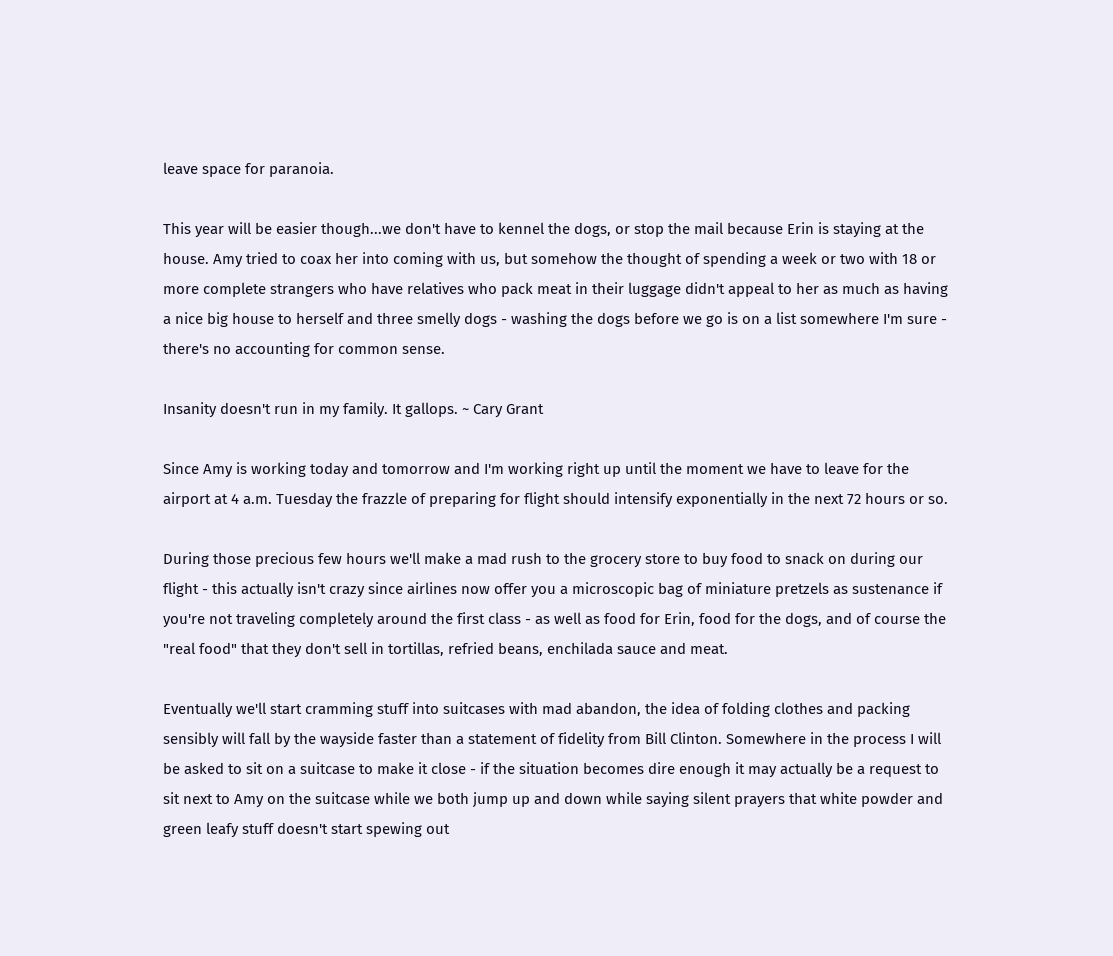leave space for paranoia.

This year will be easier though...we don't have to kennel the dogs, or stop the mail because Erin is staying at the house. Amy tried to coax her into coming with us, but somehow the thought of spending a week or two with 18 or more complete strangers who have relatives who pack meat in their luggage didn't appeal to her as much as having a nice big house to herself and three smelly dogs - washing the dogs before we go is on a list somewhere I'm sure - there's no accounting for common sense.

Insanity doesn't run in my family. It gallops. ~ Cary Grant

Since Amy is working today and tomorrow and I'm working right up until the moment we have to leave for the airport at 4 a.m. Tuesday the frazzle of preparing for flight should intensify exponentially in the next 72 hours or so.

During those precious few hours we'll make a mad rush to the grocery store to buy food to snack on during our flight - this actually isn't crazy since airlines now offer you a microscopic bag of miniature pretzels as sustenance if you're not traveling completely around the first class - as well as food for Erin, food for the dogs, and of course the "real food" that they don't sell in tortillas, refried beans, enchilada sauce and meat.

Eventually we'll start cramming stuff into suitcases with mad abandon, the idea of folding clothes and packing sensibly will fall by the wayside faster than a statement of fidelity from Bill Clinton. Somewhere in the process I will be asked to sit on a suitcase to make it close - if the situation becomes dire enough it may actually be a request to sit next to Amy on the suitcase while we both jump up and down while saying silent prayers that white powder and green leafy stuff doesn't start spewing out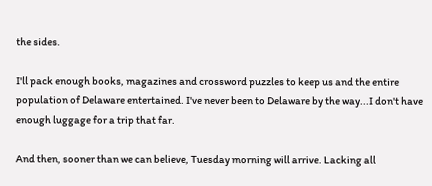the sides.

I'll pack enough books, magazines and crossword puzzles to keep us and the entire population of Delaware entertained. I've never been to Delaware by the way...I don't have enough luggage for a trip that far.

And then, sooner than we can believe, Tuesday morning will arrive. Lacking all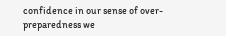confidence in our sense of over-preparedness we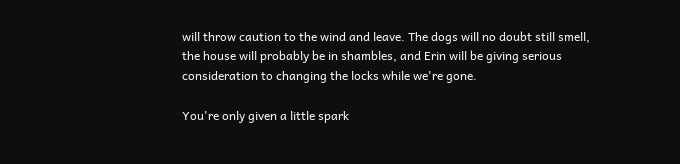will throw caution to the wind and leave. The dogs will no doubt still smell, the house will probably be in shambles, and Erin will be giving serious consideration to changing the locks while we're gone.

You're only given a little spark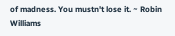of madness. You mustn't lose it. ~ Robin Williams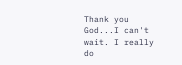Thank you God...I can't wait. I really do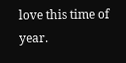love this time of year.